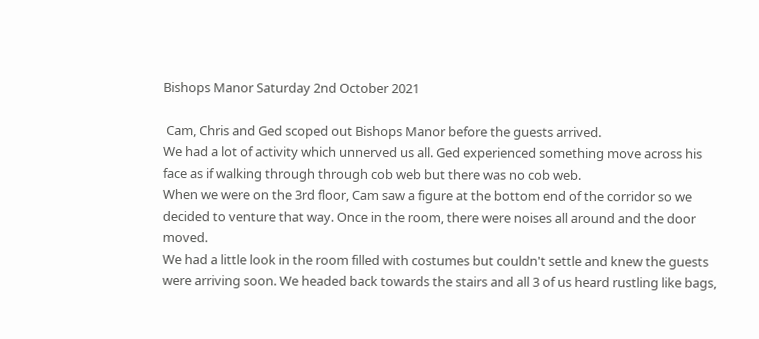Bishops Manor Saturday 2nd October 2021

 Cam, Chris and Ged scoped out Bishops Manor before the guests arrived.
We had a lot of activity which unnerved us all. Ged experienced something move across his face as if walking through through cob web but there was no cob web.
When we were on the 3rd floor, Cam saw a figure at the bottom end of the corridor so we decided to venture that way. Once in the room, there were noises all around and the door moved.
We had a little look in the room filled with costumes but couldn't settle and knew the guests were arriving soon. We headed back towards the stairs and all 3 of us heard rustling like bags,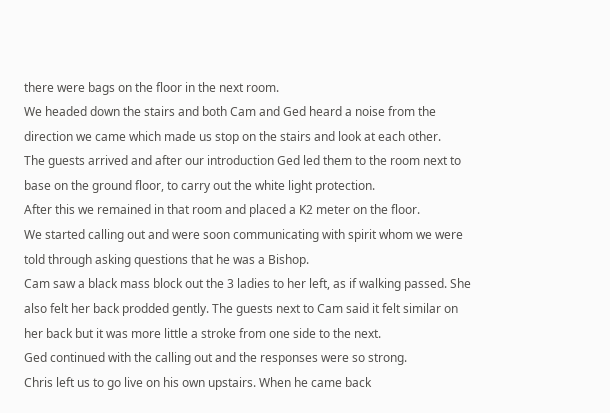there were bags on the floor in the next room.
We headed down the stairs and both Cam and Ged heard a noise from the direction we came which made us stop on the stairs and look at each other.
The guests arrived and after our introduction Ged led them to the room next to base on the ground floor, to carry out the white light protection.
After this we remained in that room and placed a K2 meter on the floor.
We started calling out and were soon communicating with spirit whom we were told through asking questions that he was a Bishop.
Cam saw a black mass block out the 3 ladies to her left, as if walking passed. She also felt her back prodded gently. The guests next to Cam said it felt similar on her back but it was more little a stroke from one side to the next.
Ged continued with the calling out and the responses were so strong.
Chris left us to go live on his own upstairs. When he came back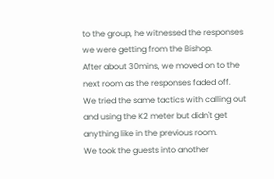to the group, he witnessed the responses we were getting from the Bishop.
After about 30mins, we moved on to the next room as the responses faded off.
We tried the same tactics with calling out and using the K2 meter but didn't get anything like in the previous room.
We took the guests into another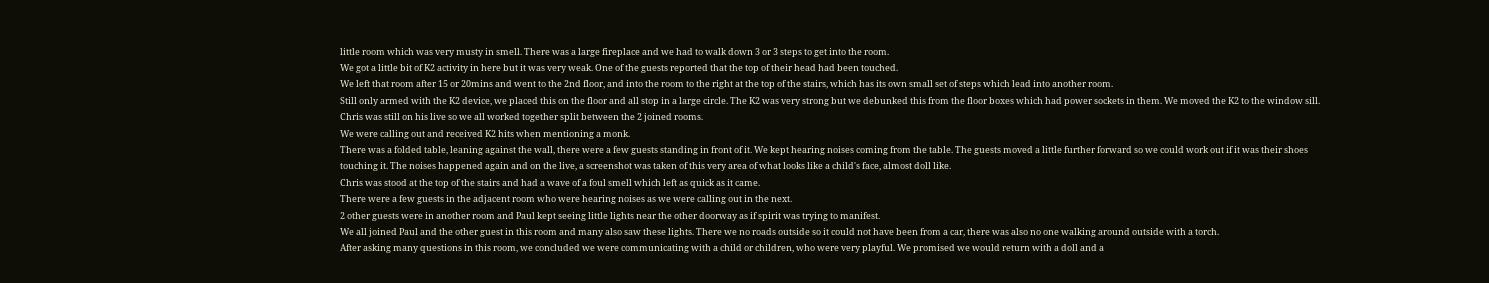little room which was very musty in smell. There was a large fireplace and we had to walk down 3 or 3 steps to get into the room.
We got a little bit of K2 activity in here but it was very weak. One of the guests reported that the top of their head had been touched.
We left that room after 15 or 20mins and went to the 2nd floor, and into the room to the right at the top of the stairs, which has its own small set of steps which lead into another room.
Still only armed with the K2 device, we placed this on the floor and all stop in a large circle. The K2 was very strong but we debunked this from the floor boxes which had power sockets in them. We moved the K2 to the window sill.
Chris was still on his live so we all worked together split between the 2 joined rooms.
We were calling out and received K2 hits when mentioning a monk.
There was a folded table, leaning against the wall, there were a few guests standing in front of it. We kept hearing noises coming from the table. The guests moved a little further forward so we could work out if it was their shoes touching it. The noises happened again and on the live, a screenshot was taken of this very area of what looks like a child's face, almost doll like.
Chris was stood at the top of the stairs and had a wave of a foul smell which left as quick as it came.
There were a few guests in the adjacent room who were hearing noises as we were calling out in the next.
2 other guests were in another room and Paul kept seeing little lights near the other doorway as if spirit was trying to manifest.
We all joined Paul and the other guest in this room and many also saw these lights. There we no roads outside so it could not have been from a car, there was also no one walking around outside with a torch.
After asking many questions in this room, we concluded we were communicating with a child or children, who were very playful. We promised we would return with a doll and a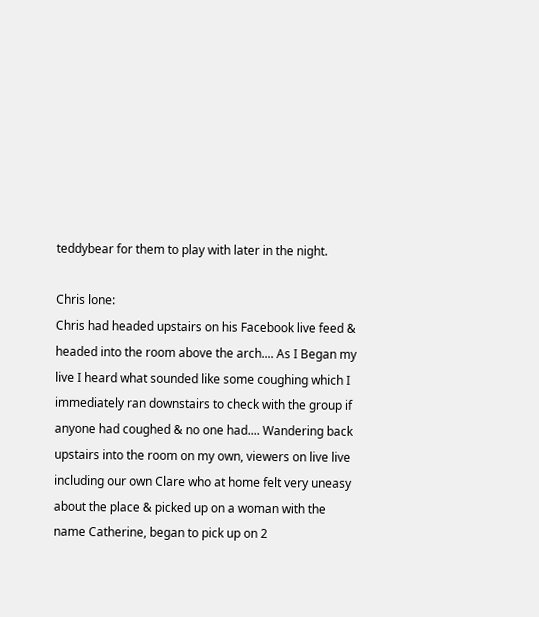teddybear for them to play with later in the night.

Chris lone:
Chris had headed upstairs on his Facebook live feed & headed into the room above the arch.... As I Began my live I heard what sounded like some coughing which I immediately ran downstairs to check with the group if anyone had coughed & no one had.... Wandering back upstairs into the room on my own, viewers on live live including our own Clare who at home felt very uneasy about the place & picked up on a woman with the name Catherine, began to pick up on 2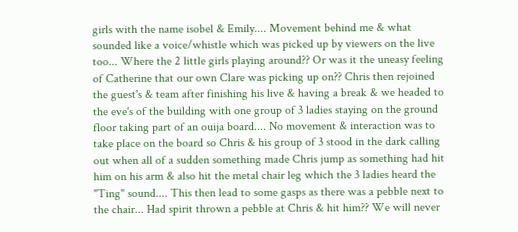girls with the name isobel & Emily.... Movement behind me & what sounded like a voice/whistle which was picked up by viewers on the live too... Where the 2 little girls playing around?? Or was it the uneasy feeling of Catherine that our own Clare was picking up on?? Chris then rejoined the guest's & team after finishing his live & having a break & we headed to the eve's of the building with one group of 3 ladies staying on the ground floor taking part of an ouija board.... No movement & interaction was to take place on the board so Chris & his group of 3 stood in the dark calling out when all of a sudden something made Chris jump as something had hit him on his arm & also hit the metal chair leg which the 3 ladies heard the "Ting" sound.... This then lead to some gasps as there was a pebble next to the chair... Had spirit thrown a pebble at Chris & hit him?? We will never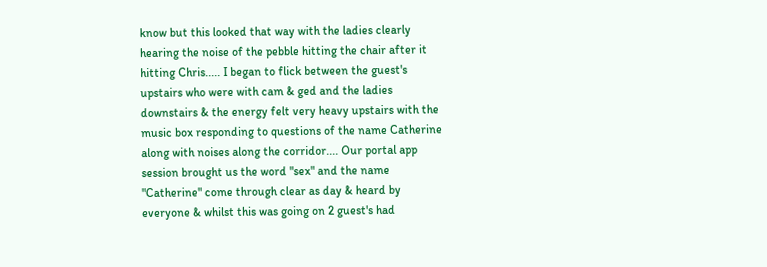know but this looked that way with the ladies clearly hearing the noise of the pebble hitting the chair after it hitting Chris..... I began to flick between the guest's upstairs who were with cam & ged and the ladies downstairs & the energy felt very heavy upstairs with the music box responding to questions of the name Catherine along with noises along the corridor.... Our portal app session brought us the word "sex" and the name "Catherine" come through clear as day & heard by everyone & whilst this was going on 2 guest's had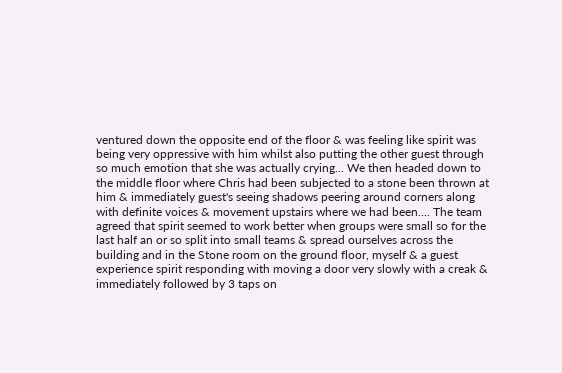ventured down the opposite end of the floor & was feeling like spirit was being very oppressive with him whilst also putting the other guest through so much emotion that she was actually crying... We then headed down to the middle floor where Chris had been subjected to a stone been thrown at him & immediately guest's seeing shadows peering around corners along with definite voices & movement upstairs where we had been.... The team agreed that spirit seemed to work better when groups were small so for the last half an or so split into small teams & spread ourselves across the building and in the Stone room on the ground floor, myself & a guest experience spirit responding with moving a door very slowly with a creak & immediately followed by 3 taps on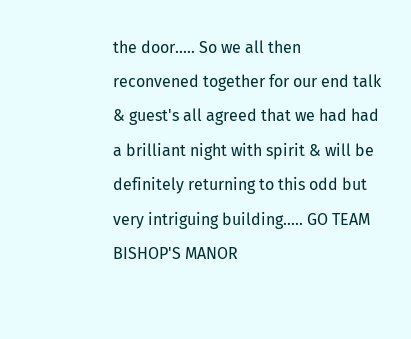the door..... So we all then reconvened together for our end talk & guest's all agreed that we had had a brilliant night with spirit & will be definitely returning to this odd but very intriguing building..... GO TEAM BISHOP'S MANOR